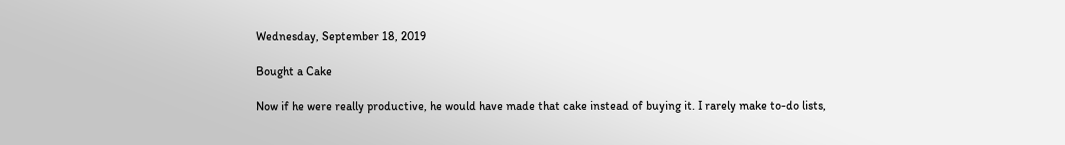Wednesday, September 18, 2019

Bought a Cake

Now if he were really productive, he would have made that cake instead of buying it. I rarely make to-do lists,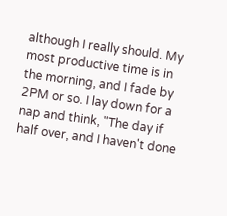although I really should. My most productive time is in the morning, and I fade by 2PM or so. I lay down for a nap and think, "The day if half over, and I haven't done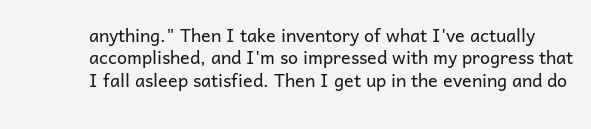anything." Then I take inventory of what I've actually accomplished, and I'm so impressed with my progress that I fall asleep satisfied. Then I get up in the evening and do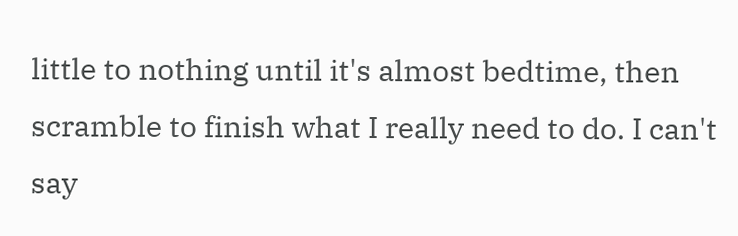little to nothing until it's almost bedtime, then scramble to finish what I really need to do. I can't say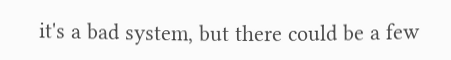it's a bad system, but there could be a few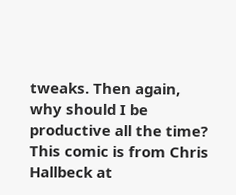tweaks. Then again, why should I be productive all the time? This comic is from Chris Hallbeck at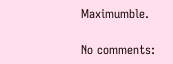Maximumble.

No comments: